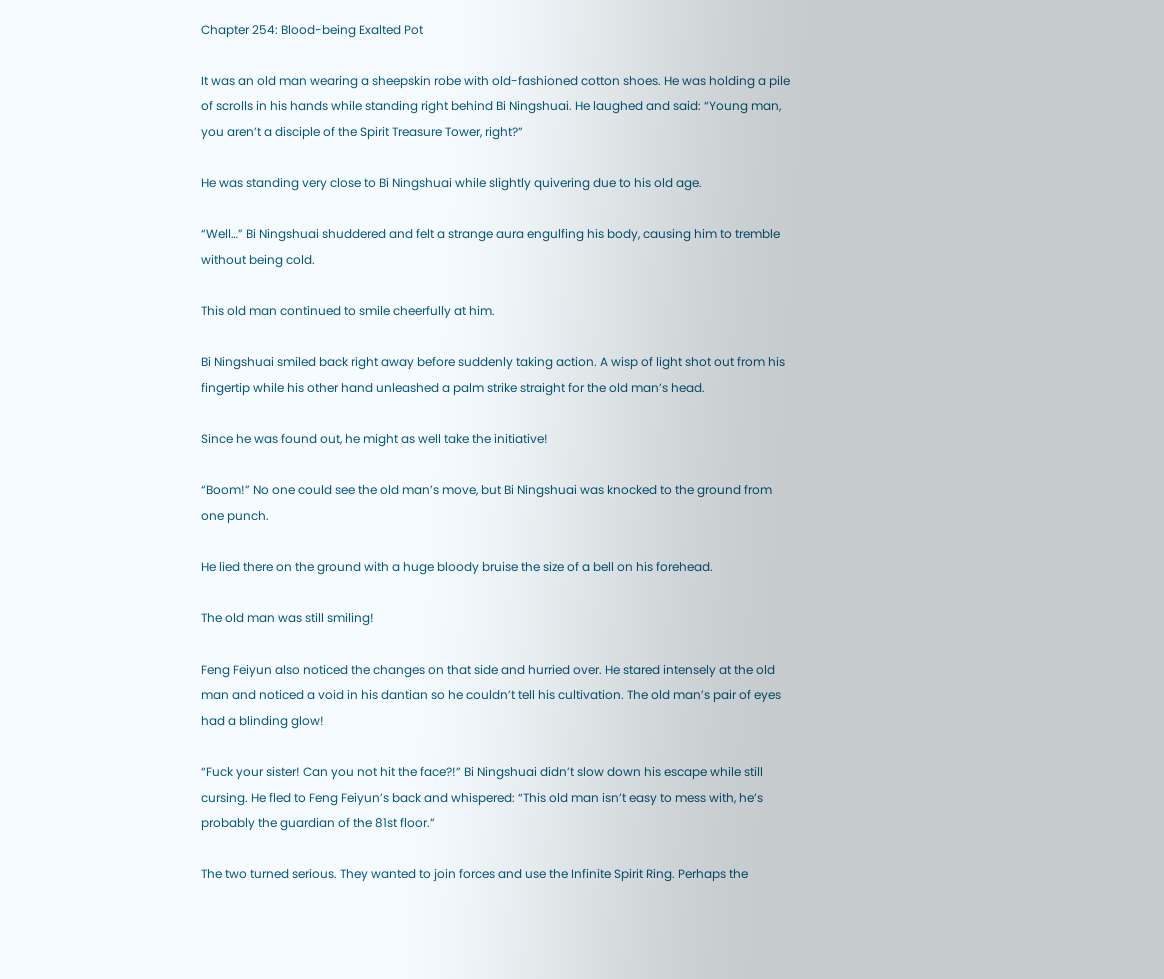Chapter 254: Blood-being Exalted Pot

It was an old man wearing a sheepskin robe with old-fashioned cotton shoes. He was holding a pile of scrolls in his hands while standing right behind Bi Ningshuai. He laughed and said: “Young man, you aren’t a disciple of the Spirit Treasure Tower, right?”

He was standing very close to Bi Ningshuai while slightly quivering due to his old age.

“Well…” Bi Ningshuai shuddered and felt a strange aura engulfing his body, causing him to tremble without being cold.

This old man continued to smile cheerfully at him.

Bi Ningshuai smiled back right away before suddenly taking action. A wisp of light shot out from his fingertip while his other hand unleashed a palm strike straight for the old man’s head.

Since he was found out, he might as well take the initiative!

“Boom!” No one could see the old man’s move, but Bi Ningshuai was knocked to the ground from one punch.

He lied there on the ground with a huge bloody bruise the size of a bell on his forehead.

The old man was still smiling!

Feng Feiyun also noticed the changes on that side and hurried over. He stared intensely at the old man and noticed a void in his dantian so he couldn’t tell his cultivation. The old man’s pair of eyes had a blinding glow!

“Fuck your sister! Can you not hit the face?!” Bi Ningshuai didn’t slow down his escape while still cursing. He fled to Feng Feiyun’s back and whispered: “This old man isn’t easy to mess with, he’s probably the guardian of the 81st floor.”

The two turned serious. They wanted to join forces and use the Infinite Spirit Ring. Perhaps the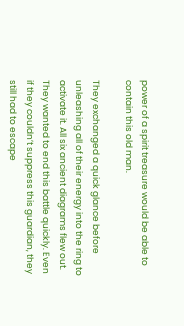power of a spirit treasure would be able to contain this old man.

They exchanged a quick glance before unleashing all of their energy into the ring to activate it. All six ancient diagrams flew out. They wanted to end this battle quickly. Even if they couldn’t suppress this guardian, they still had to escape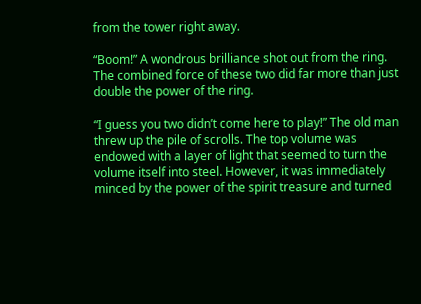from the tower right away.

“Boom!” A wondrous brilliance shot out from the ring. The combined force of these two did far more than just double the power of the ring.

“I guess you two didn’t come here to play!” The old man threw up the pile of scrolls. The top volume was endowed with a layer of light that seemed to turn the volume itself into steel. However, it was immediately minced by the power of the spirit treasure and turned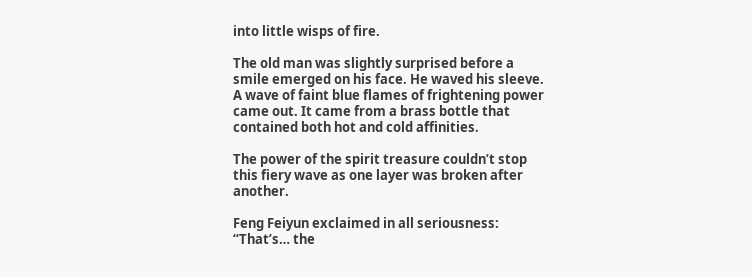into little wisps of fire.

The old man was slightly surprised before a smile emerged on his face. He waved his sleeve. A wave of faint blue flames of frightening power came out. It came from a brass bottle that contained both hot and cold affinities.

The power of the spirit treasure couldn’t stop this fiery wave as one layer was broken after another.

Feng Feiyun exclaimed in all seriousness: “That’s… the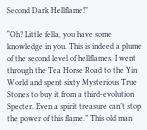Second Dark Hellflame!”

“Oh? Little fella, you have some knowledge in you. This is indeed a plume of the second level of hellflames. I went through the Tea Horse Road to the Yin World and spent sixty Mysterious True Stones to buy it from a third-evolution Specter. Even a spirit treasure can’t stop the power of this flame.” This old man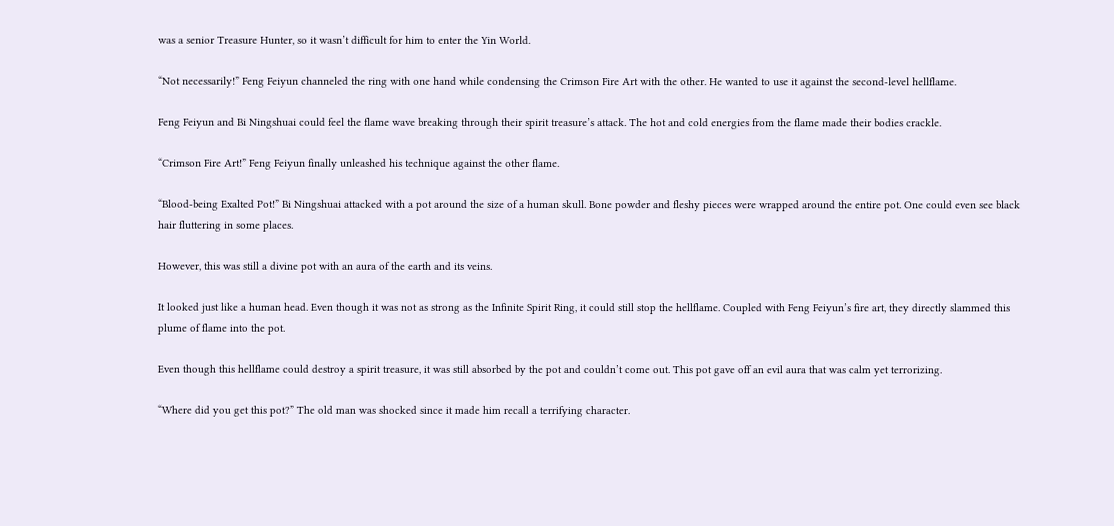was a senior Treasure Hunter, so it wasn’t difficult for him to enter the Yin World.

“Not necessarily!” Feng Feiyun channeled the ring with one hand while condensing the Crimson Fire Art with the other. He wanted to use it against the second-level hellflame.

Feng Feiyun and Bi Ningshuai could feel the flame wave breaking through their spirit treasure’s attack. The hot and cold energies from the flame made their bodies crackle.

“Crimson Fire Art!” Feng Feiyun finally unleashed his technique against the other flame.

“Blood-being Exalted Pot!” Bi Ningshuai attacked with a pot around the size of a human skull. Bone powder and fleshy pieces were wrapped around the entire pot. One could even see black hair fluttering in some places.

However, this was still a divine pot with an aura of the earth and its veins.

It looked just like a human head. Even though it was not as strong as the Infinite Spirit Ring, it could still stop the hellflame. Coupled with Feng Feiyun’s fire art, they directly slammed this plume of flame into the pot.

Even though this hellflame could destroy a spirit treasure, it was still absorbed by the pot and couldn’t come out. This pot gave off an evil aura that was calm yet terrorizing.

“Where did you get this pot?” The old man was shocked since it made him recall a terrifying character.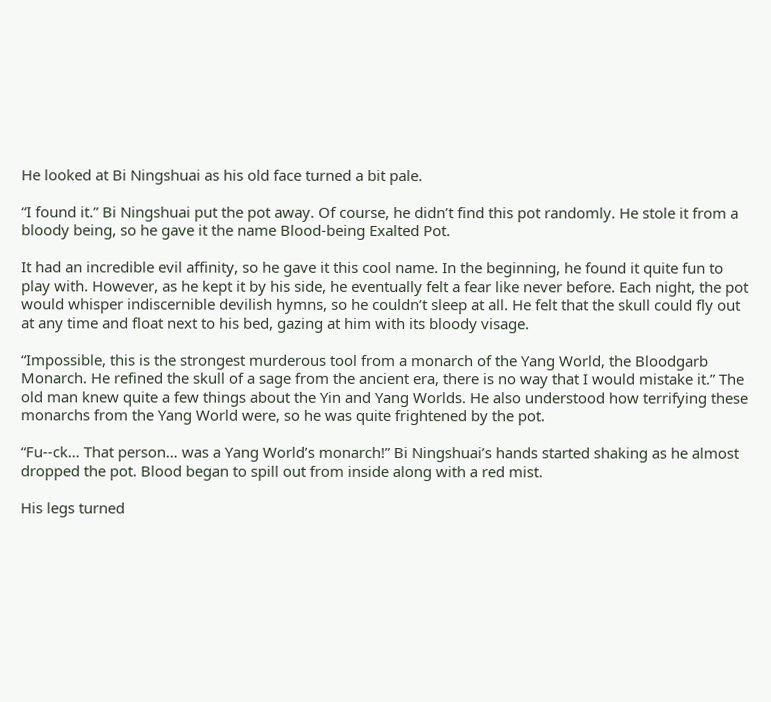He looked at Bi Ningshuai as his old face turned a bit pale.

“I found it.” Bi Ningshuai put the pot away. Of course, he didn’t find this pot randomly. He stole it from a bloody being, so he gave it the name Blood-being Exalted Pot.

It had an incredible evil affinity, so he gave it this cool name. In the beginning, he found it quite fun to play with. However, as he kept it by his side, he eventually felt a fear like never before. Each night, the pot would whisper indiscernible devilish hymns, so he couldn’t sleep at all. He felt that the skull could fly out at any time and float next to his bed, gazing at him with its bloody visage.

“Impossible, this is the strongest murderous tool from a monarch of the Yang World, the Bloodgarb Monarch. He refined the skull of a sage from the ancient era, there is no way that I would mistake it.” The old man knew quite a few things about the Yin and Yang Worlds. He also understood how terrifying these monarchs from the Yang World were, so he was quite frightened by the pot.

“Fu--ck… That person… was a Yang World’s monarch!” Bi Ningshuai’s hands started shaking as he almost dropped the pot. Blood began to spill out from inside along with a red mist.

His legs turned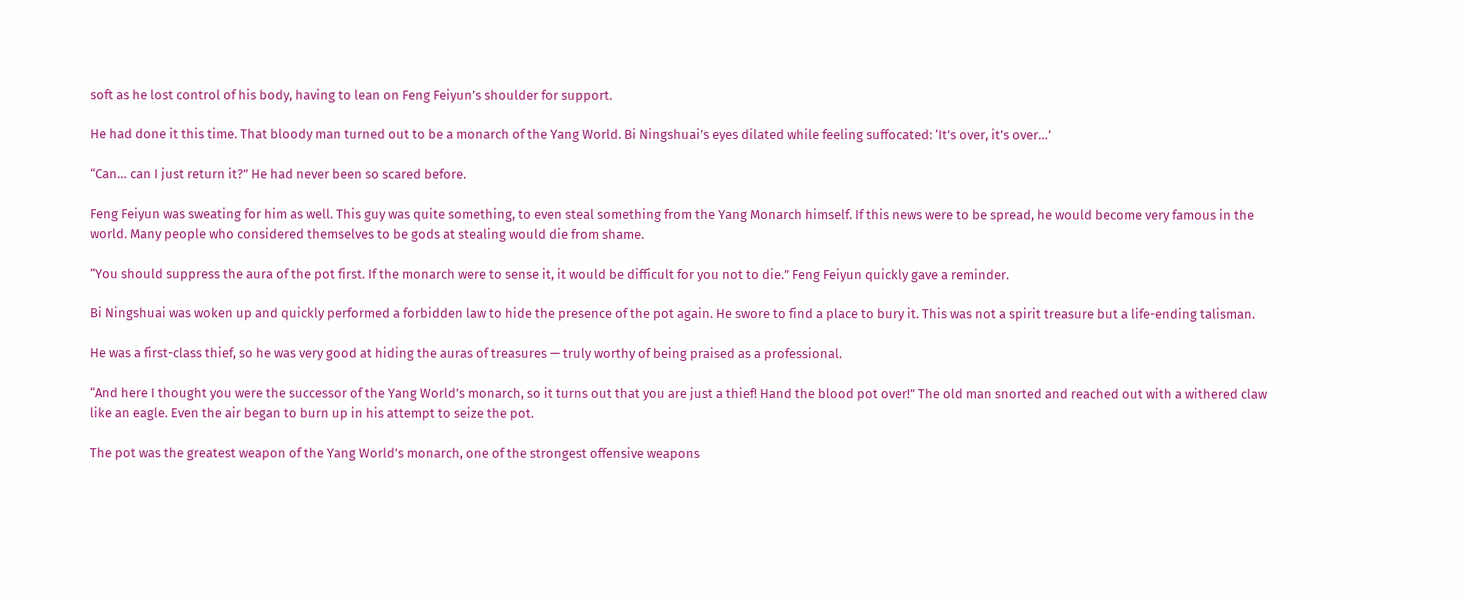soft as he lost control of his body, having to lean on Feng Feiyun’s shoulder for support.

He had done it this time. That bloody man turned out to be a monarch of the Yang World. Bi Ningshuai’s eyes dilated while feeling suffocated: ‘It’s over, it’s over…’

“Can… can I just return it?” He had never been so scared before.

Feng Feiyun was sweating for him as well. This guy was quite something, to even steal something from the Yang Monarch himself. If this news were to be spread, he would become very famous in the world. Many people who considered themselves to be gods at stealing would die from shame.

“You should suppress the aura of the pot first. If the monarch were to sense it, it would be difficult for you not to die.” Feng Feiyun quickly gave a reminder.

Bi Ningshuai was woken up and quickly performed a forbidden law to hide the presence of the pot again. He swore to find a place to bury it. This was not a spirit treasure but a life-ending talisman.

He was a first-class thief, so he was very good at hiding the auras of treasures — truly worthy of being praised as a professional.

“And here I thought you were the successor of the Yang World’s monarch, so it turns out that you are just a thief! Hand the blood pot over!” The old man snorted and reached out with a withered claw like an eagle. Even the air began to burn up in his attempt to seize the pot.

The pot was the greatest weapon of the Yang World’s monarch, one of the strongest offensive weapons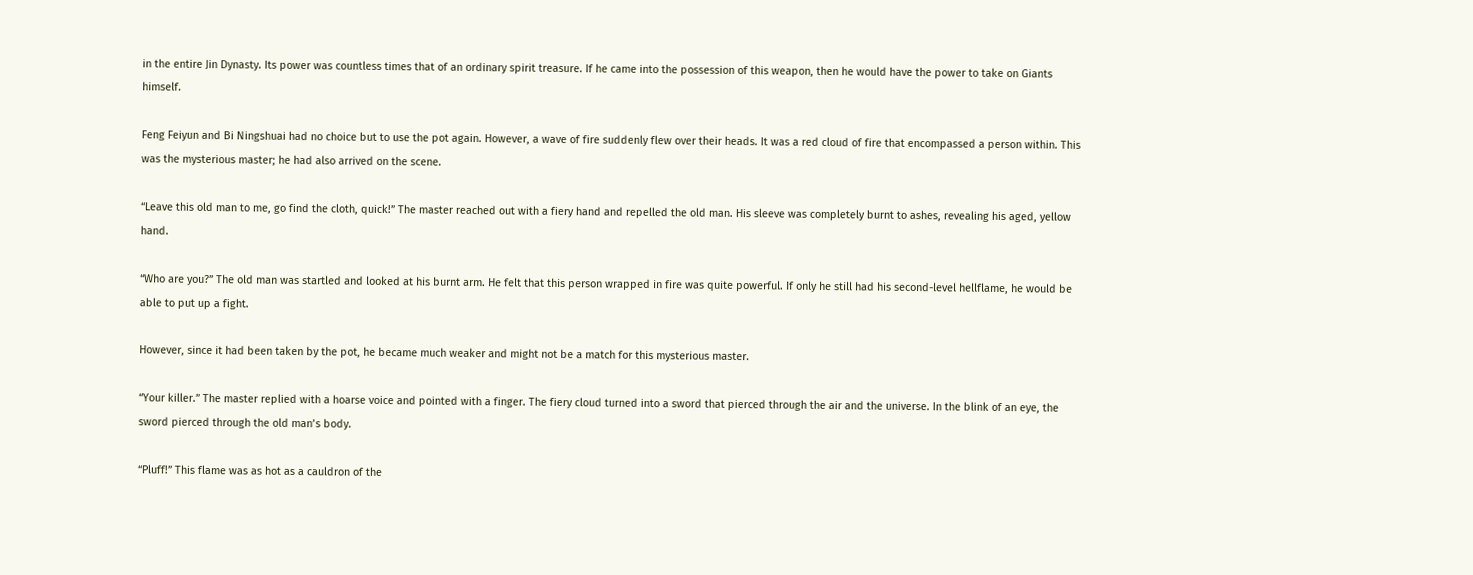in the entire Jin Dynasty. Its power was countless times that of an ordinary spirit treasure. If he came into the possession of this weapon, then he would have the power to take on Giants himself.

Feng Feiyun and Bi Ningshuai had no choice but to use the pot again. However, a wave of fire suddenly flew over their heads. It was a red cloud of fire that encompassed a person within. This was the mysterious master; he had also arrived on the scene.

“Leave this old man to me, go find the cloth, quick!” The master reached out with a fiery hand and repelled the old man. His sleeve was completely burnt to ashes, revealing his aged, yellow hand.

“Who are you?” The old man was startled and looked at his burnt arm. He felt that this person wrapped in fire was quite powerful. If only he still had his second-level hellflame, he would be able to put up a fight.

However, since it had been taken by the pot, he became much weaker and might not be a match for this mysterious master.

“Your killer.” The master replied with a hoarse voice and pointed with a finger. The fiery cloud turned into a sword that pierced through the air and the universe. In the blink of an eye, the sword pierced through the old man’s body.

“Pluff!” This flame was as hot as a cauldron of the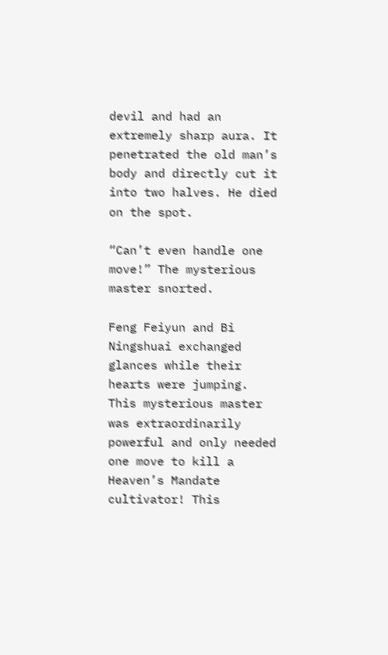devil and had an extremely sharp aura. It penetrated the old man’s body and directly cut it into two halves. He died on the spot.

“Can’t even handle one move!” The mysterious master snorted.

Feng Feiyun and Bi Ningshuai exchanged glances while their hearts were jumping. This mysterious master was extraordinarily powerful and only needed one move to kill a Heaven’s Mandate cultivator! This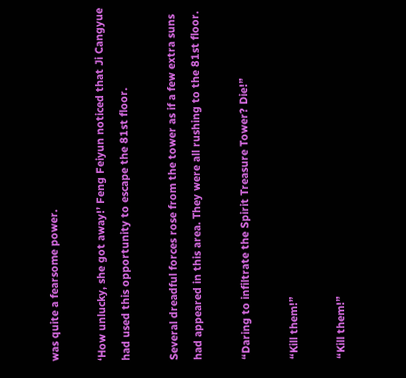was quite a fearsome power.

‘How unlucky, she got away!’ Feng Feiyun noticed that Ji Cangyue had used this opportunity to escape the 81st floor.

Several dreadful forces rose from the tower as if a few extra suns had appeared in this area. They were all rushing to the 81st floor.

“Daring to infiltrate the Spirit Treasure Tower? Die!”

“Kill them!”

“Kill them!”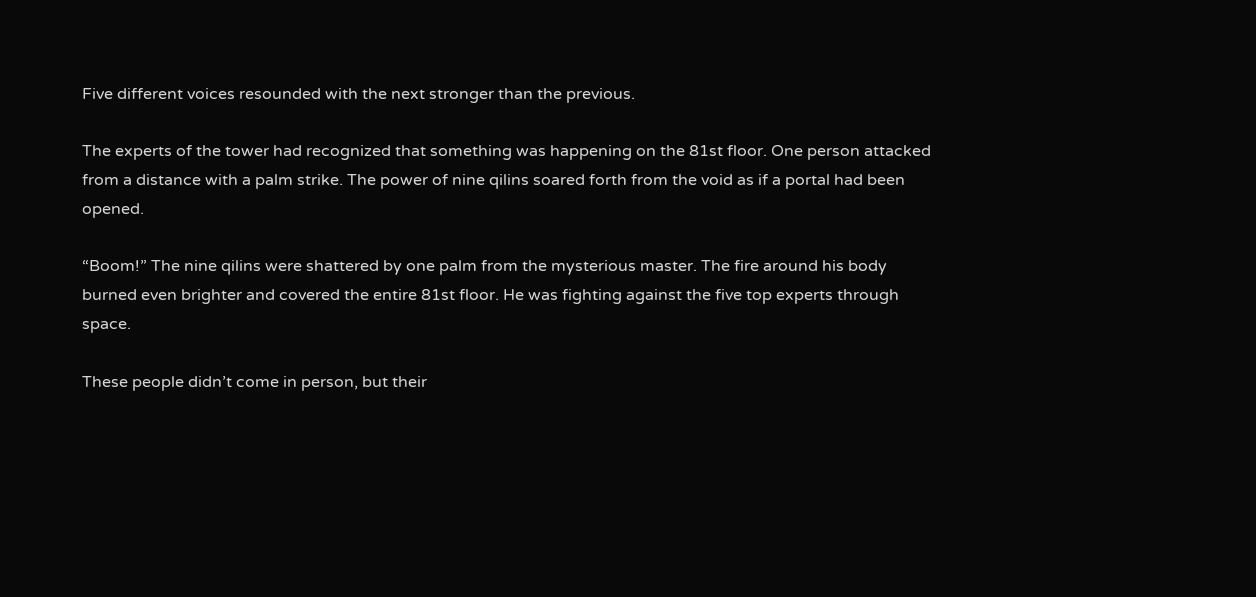Five different voices resounded with the next stronger than the previous.

The experts of the tower had recognized that something was happening on the 81st floor. One person attacked from a distance with a palm strike. The power of nine qilins soared forth from the void as if a portal had been opened.

“Boom!” The nine qilins were shattered by one palm from the mysterious master. The fire around his body burned even brighter and covered the entire 81st floor. He was fighting against the five top experts through space.

These people didn’t come in person, but their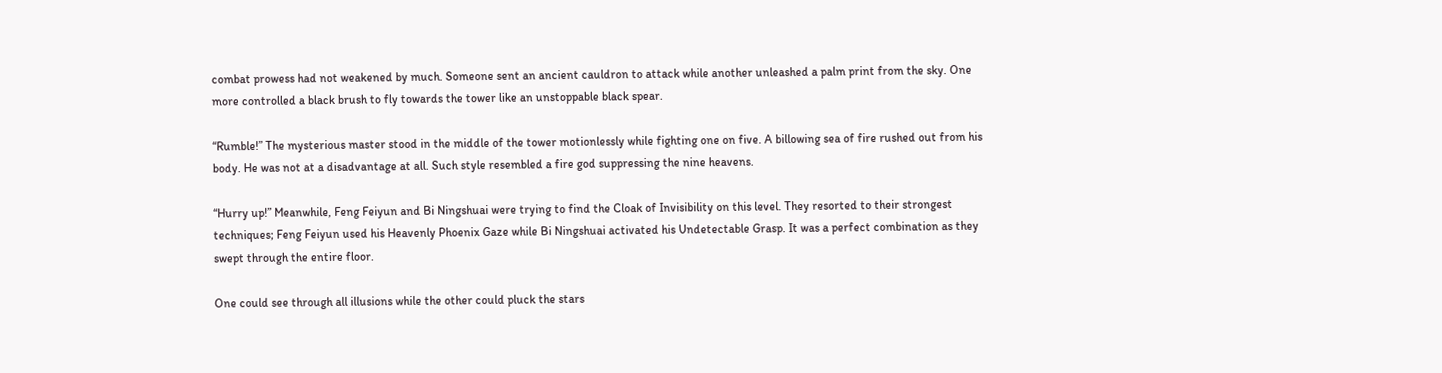combat prowess had not weakened by much. Someone sent an ancient cauldron to attack while another unleashed a palm print from the sky. One more controlled a black brush to fly towards the tower like an unstoppable black spear.

“Rumble!” The mysterious master stood in the middle of the tower motionlessly while fighting one on five. A billowing sea of fire rushed out from his body. He was not at a disadvantage at all. Such style resembled a fire god suppressing the nine heavens.

“Hurry up!” Meanwhile, Feng Feiyun and Bi Ningshuai were trying to find the Cloak of Invisibility on this level. They resorted to their strongest techniques; Feng Feiyun used his Heavenly Phoenix Gaze while Bi Ningshuai activated his Undetectable Grasp. It was a perfect combination as they swept through the entire floor.

One could see through all illusions while the other could pluck the stars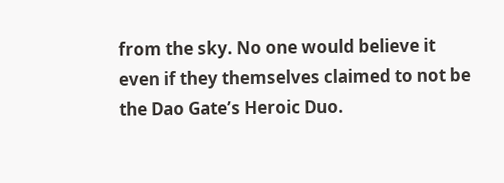from the sky. No one would believe it even if they themselves claimed to not be the Dao Gate’s Heroic Duo.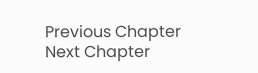Previous Chapter Next Chapter